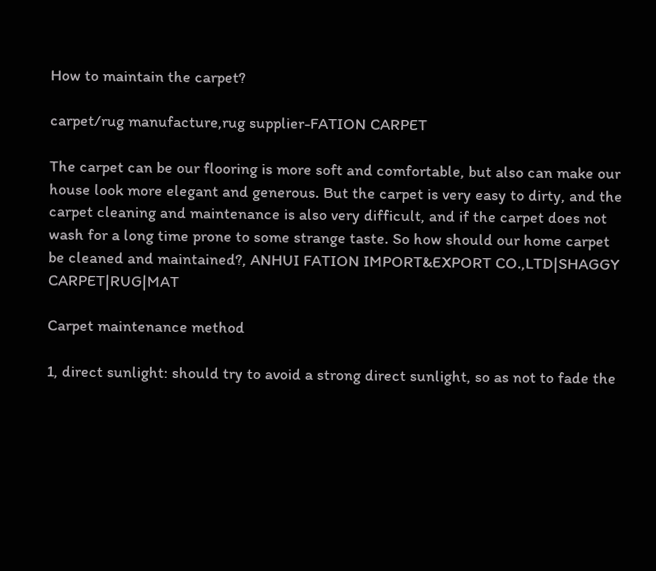How to maintain the carpet?

carpet/rug manufacture,rug supplier-FATION CARPET

The carpet can be our flooring is more soft and comfortable, but also can make our house look more elegant and generous. But the carpet is very easy to dirty, and the carpet cleaning and maintenance is also very difficult, and if the carpet does not wash for a long time prone to some strange taste. So how should our home carpet be cleaned and maintained?, ANHUI FATION IMPORT&EXPORT CO.,LTD|SHAGGY CARPET|RUG|MAT

Carpet maintenance method

1, direct sunlight: should try to avoid a strong direct sunlight, so as not to fade the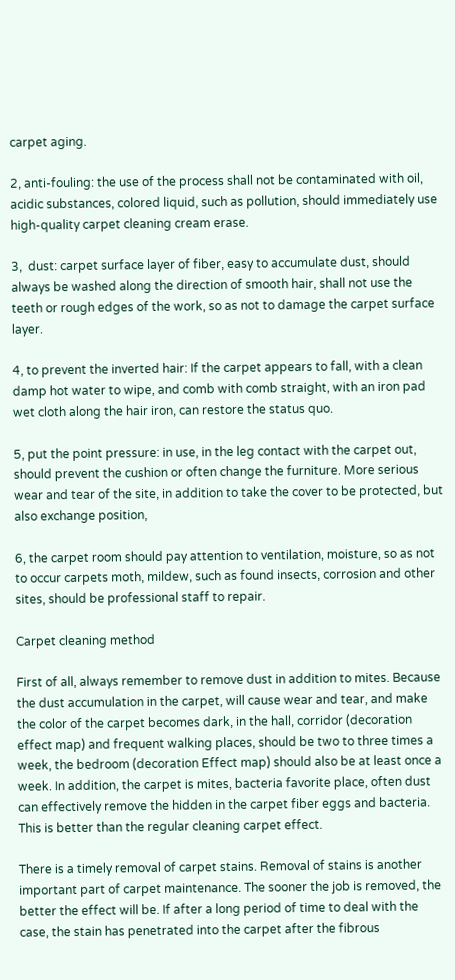carpet aging.

2, anti-fouling: the use of the process shall not be contaminated with oil, acidic substances, colored liquid, such as pollution, should immediately use high-quality carpet cleaning cream erase.

3,  dust: carpet surface layer of fiber, easy to accumulate dust, should always be washed along the direction of smooth hair, shall not use the teeth or rough edges of the work, so as not to damage the carpet surface layer.

4, to prevent the inverted hair: If the carpet appears to fall, with a clean damp hot water to wipe, and comb with comb straight, with an iron pad wet cloth along the hair iron, can restore the status quo.

5, put the point pressure: in use, in the leg contact with the carpet out, should prevent the cushion or often change the furniture. More serious wear and tear of the site, in addition to take the cover to be protected, but also exchange position,

6, the carpet room should pay attention to ventilation, moisture, so as not to occur carpets moth, mildew, such as found insects, corrosion and other sites, should be professional staff to repair.

Carpet cleaning method

First of all, always remember to remove dust in addition to mites. Because the dust accumulation in the carpet, will cause wear and tear, and make the color of the carpet becomes dark, in the hall, corridor (decoration effect map) and frequent walking places, should be two to three times a week, the bedroom (decoration Effect map) should also be at least once a week. In addition, the carpet is mites, bacteria favorite place, often dust can effectively remove the hidden in the carpet fiber eggs and bacteria. This is better than the regular cleaning carpet effect.

There is a timely removal of carpet stains. Removal of stains is another important part of carpet maintenance. The sooner the job is removed, the better the effect will be. If after a long period of time to deal with the case, the stain has penetrated into the carpet after the fibrous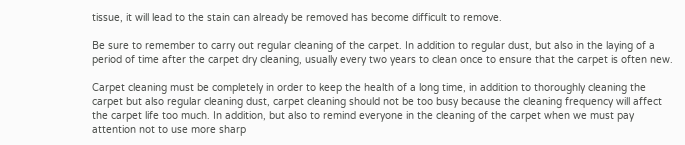tissue, it will lead to the stain can already be removed has become difficult to remove.

Be sure to remember to carry out regular cleaning of the carpet. In addition to regular dust, but also in the laying of a period of time after the carpet dry cleaning, usually every two years to clean once to ensure that the carpet is often new.

Carpet cleaning must be completely in order to keep the health of a long time, in addition to thoroughly cleaning the carpet but also regular cleaning dust, carpet cleaning should not be too busy because the cleaning frequency will affect the carpet life too much. In addition, but also to remind everyone in the cleaning of the carpet when we must pay attention not to use more sharp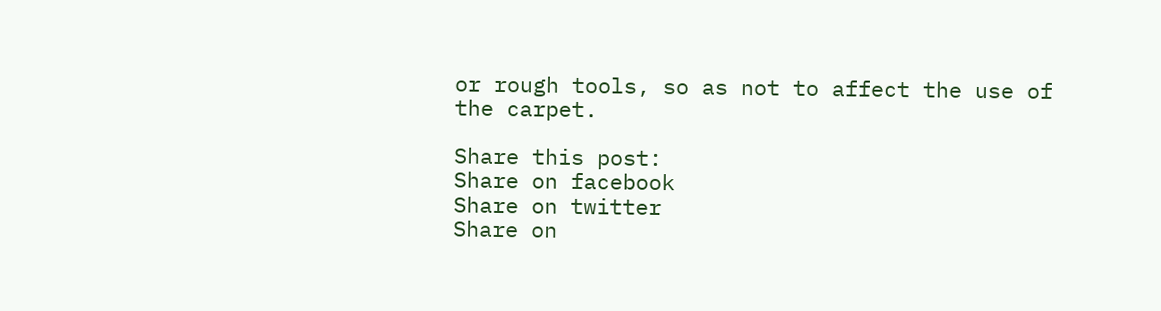or rough tools, so as not to affect the use of the carpet.

Share this post:
Share on facebook
Share on twitter
Share on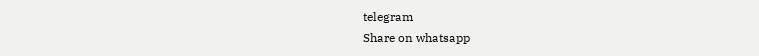telegram
Share on whatsapp